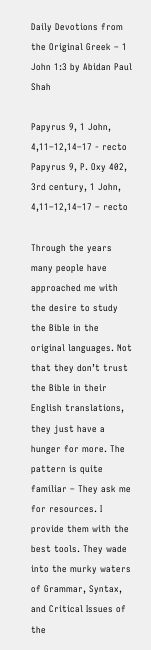Daily Devotions from the Original Greek – 1 John 1:3 by Abidan Paul Shah

Papyrus 9, 1 John, 4,11–12,14–17 - recto
Papyrus 9, P. Oxy 402, 3rd century, 1 John, 4,11–12,14–17 – recto

Through the years many people have approached me with the desire to study the Bible in the original languages. Not that they don’t trust the Bible in their English translations, they just have a hunger for more. The pattern is quite familiar – They ask me for resources. I provide them with the best tools. They wade into the murky waters of Grammar, Syntax, and Critical Issues of the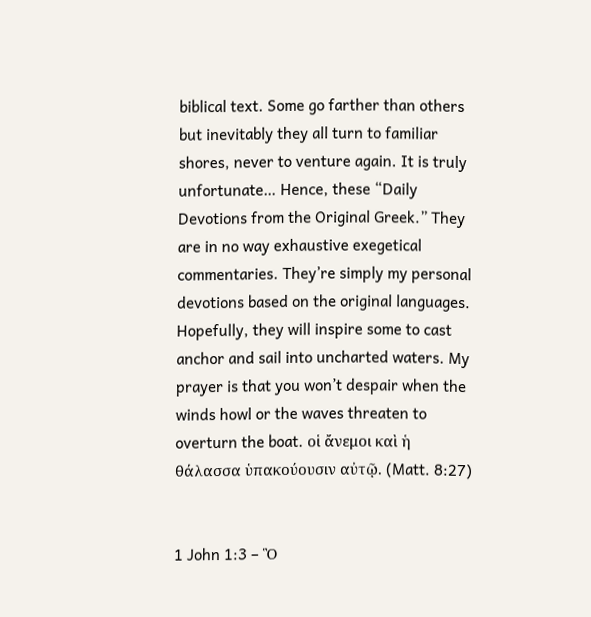biblical text. Some go farther than others but inevitably they all turn to familiar shores, never to venture again. It is truly unfortunate… Hence, these “Daily Devotions from the Original Greek.” They are in no way exhaustive exegetical commentaries. They’re simply my personal devotions based on the original languages. Hopefully, they will inspire some to cast anchor and sail into uncharted waters. My prayer is that you won’t despair when the winds howl or the waves threaten to overturn the boat. οἱ ἄνεμοι καὶ ἡ θάλασσα ὑπακούουσιν αὐτῷ. (Matt. 8:27)


1 John 1:3 – Ὃ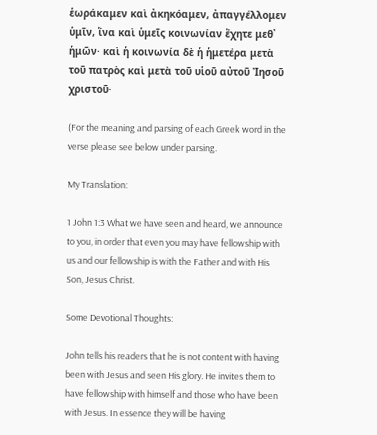ἑωράκαμεν καὶ ἀκηκόαμεν, ἀπαγγέλλομεν ὑμῖν, ἵνα καὶ ὑμεῖς κοινωνίαν ἔχητε μεθ᾽ ἡμῶν· καὶ ἡ κοινωνία δὲ ἡ ἡμετέρα μετὰ τοῦ πατρὸς καὶ μετὰ τοῦ υἱοῦ αὐτοῦ Ἰησοῦ χριστοῦ·

(For the meaning and parsing of each Greek word in the verse please see below under parsing.

My Translation:

1 John 1:3 What we have seen and heard, we announce to you, in order that even you may have fellowship with us and our fellowship is with the Father and with His Son, Jesus Christ.

Some Devotional Thoughts:

John tells his readers that he is not content with having been with Jesus and seen His glory. He invites them to have fellowship with himself and those who have been with Jesus. In essence they will be having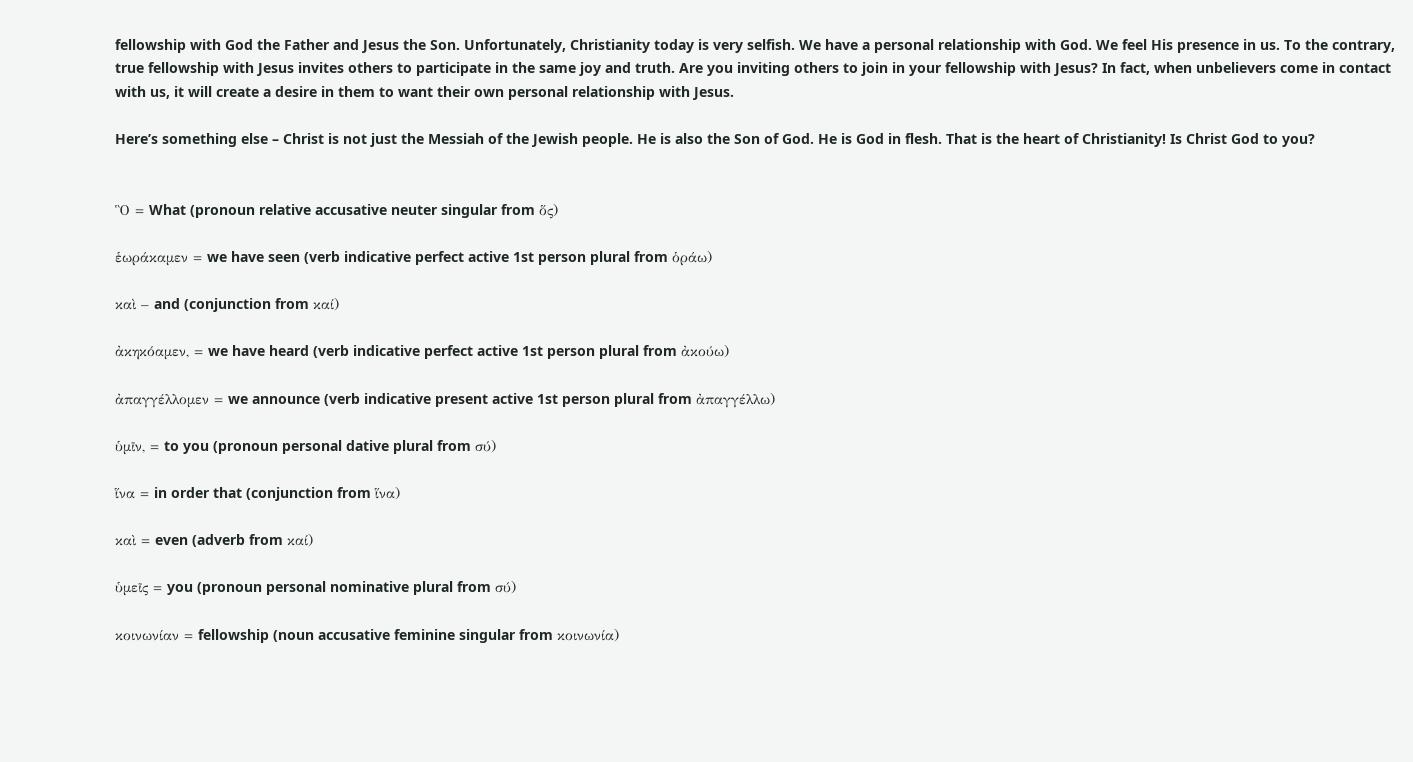fellowship with God the Father and Jesus the Son. Unfortunately, Christianity today is very selfish. We have a personal relationship with God. We feel His presence in us. To the contrary, true fellowship with Jesus invites others to participate in the same joy and truth. Are you inviting others to join in your fellowship with Jesus? In fact, when unbelievers come in contact with us, it will create a desire in them to want their own personal relationship with Jesus.

Here’s something else – Christ is not just the Messiah of the Jewish people. He is also the Son of God. He is God in flesh. That is the heart of Christianity! Is Christ God to you?


Ὃ = What (pronoun relative accusative neuter singular from ὅς)

ἑωράκαμεν = we have seen (verb indicative perfect active 1st person plural from ὁράω)

καὶ – and (conjunction from καί)

ἀκηκόαμεν, = we have heard (verb indicative perfect active 1st person plural from ἀκούω)

ἀπαγγέλλομεν = we announce (verb indicative present active 1st person plural from ἀπαγγέλλω)

ὑμῖν, = to you (pronoun personal dative plural from σύ)

ἵνα = in order that (conjunction from ἵνα)

καὶ = even (adverb from καί)

ὑμεῖς = you (pronoun personal nominative plural from σύ)

κοινωνίαν = fellowship (noun accusative feminine singular from κοινωνία)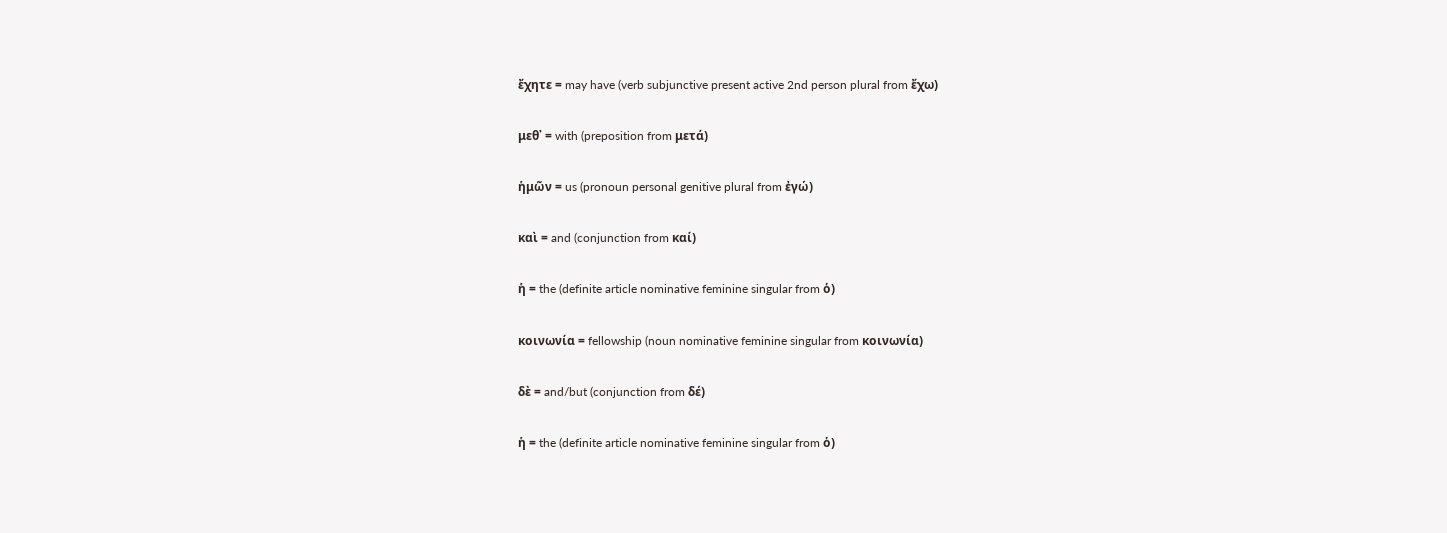ἔχητε = may have (verb subjunctive present active 2nd person plural from ἔχω)

μεθ᾽ = with (preposition from μετά)

ἡμῶν = us (pronoun personal genitive plural from ἐγώ)

καὶ = and (conjunction from καί)

ἡ = the (definite article nominative feminine singular from ὁ)

κοινωνία = fellowship (noun nominative feminine singular from κοινωνία)

δὲ = and/but (conjunction from δέ)

ἡ = the (definite article nominative feminine singular from ὁ)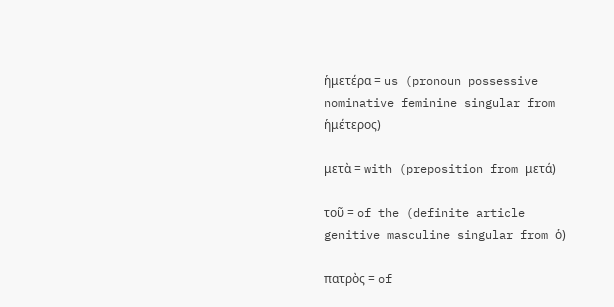ἡμετέρα = us (pronoun possessive nominative feminine singular from ἡμέτερος)

μετὰ = with (preposition from μετά)

τοῦ = of the (definite article genitive masculine singular from ὁ)

πατρὸς = of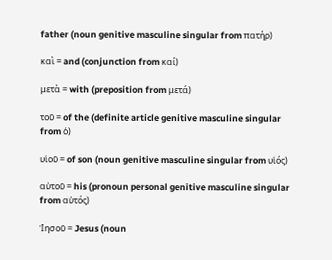father (noun genitive masculine singular from πατήρ)

καὶ = and (conjunction from καί)

μετὰ = with (preposition from μετά)

τοῦ = of the (definite article genitive masculine singular from ὁ)

υἱοῦ = of son (noun genitive masculine singular from υἱός)

αὐτοῦ = his (pronoun personal genitive masculine singular from αὐτός)

Ἰησοῦ = Jesus (noun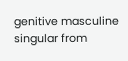genitive masculine singular from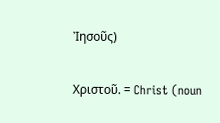Ἰησοῦς)

Χριστοῦ. = Christ (noun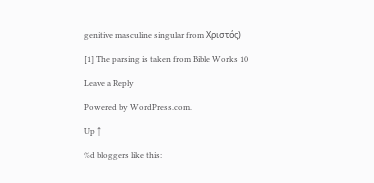genitive masculine singular from Χριστός)

[1] The parsing is taken from Bible Works 10

Leave a Reply

Powered by WordPress.com.

Up ↑

%d bloggers like this: